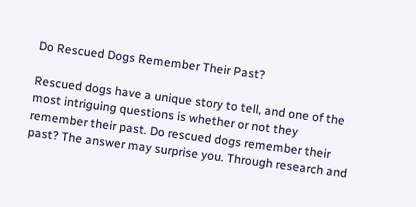Do Rescued Dogs Remember Their Past?

Rescued dogs have a unique story to tell, and one of the most intriguing questions is whether or not they remember their past. Do rescued dogs remember their past? The answer may surprise you. Through research and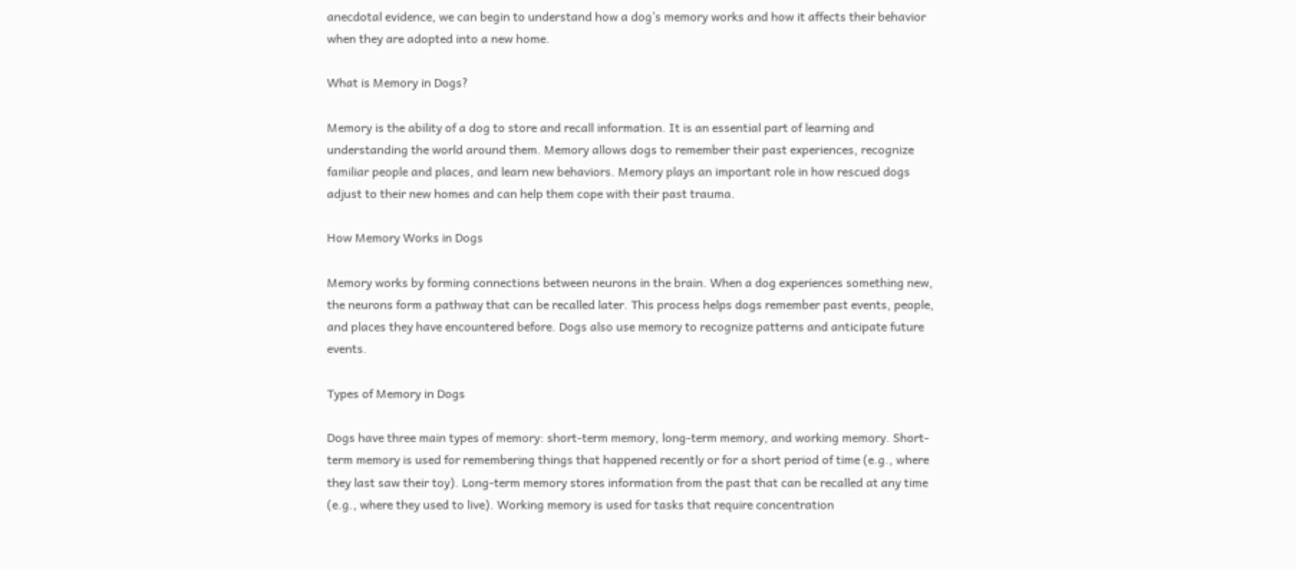anecdotal evidence, we can begin to understand how a dog’s memory works and how it affects their behavior when they are adopted into a new home.

What is Memory in Dogs?

Memory is the ability of a dog to store and recall information. It is an essential part of learning and understanding the world around them. Memory allows dogs to remember their past experiences, recognize familiar people and places, and learn new behaviors. Memory plays an important role in how rescued dogs adjust to their new homes and can help them cope with their past trauma.

How Memory Works in Dogs

Memory works by forming connections between neurons in the brain. When a dog experiences something new, the neurons form a pathway that can be recalled later. This process helps dogs remember past events, people, and places they have encountered before. Dogs also use memory to recognize patterns and anticipate future events.

Types of Memory in Dogs

Dogs have three main types of memory: short-term memory, long-term memory, and working memory. Short-term memory is used for remembering things that happened recently or for a short period of time (e.g., where they last saw their toy). Long-term memory stores information from the past that can be recalled at any time (e.g., where they used to live). Working memory is used for tasks that require concentration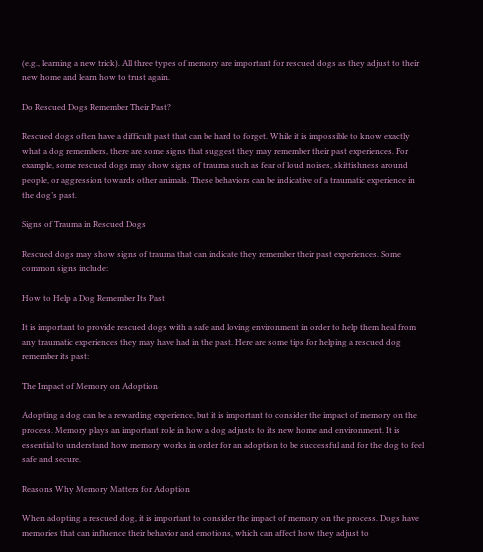(e.g., learning a new trick). All three types of memory are important for rescued dogs as they adjust to their new home and learn how to trust again.

Do Rescued Dogs Remember Their Past?

Rescued dogs often have a difficult past that can be hard to forget. While it is impossible to know exactly what a dog remembers, there are some signs that suggest they may remember their past experiences. For example, some rescued dogs may show signs of trauma such as fear of loud noises, skittishness around people, or aggression towards other animals. These behaviors can be indicative of a traumatic experience in the dog’s past.

Signs of Trauma in Rescued Dogs

Rescued dogs may show signs of trauma that can indicate they remember their past experiences. Some common signs include:

How to Help a Dog Remember Its Past

It is important to provide rescued dogs with a safe and loving environment in order to help them heal from any traumatic experiences they may have had in the past. Here are some tips for helping a rescued dog remember its past:

The Impact of Memory on Adoption

Adopting a dog can be a rewarding experience, but it is important to consider the impact of memory on the process. Memory plays an important role in how a dog adjusts to its new home and environment. It is essential to understand how memory works in order for an adoption to be successful and for the dog to feel safe and secure.

Reasons Why Memory Matters for Adoption

When adopting a rescued dog, it is important to consider the impact of memory on the process. Dogs have memories that can influence their behavior and emotions, which can affect how they adjust to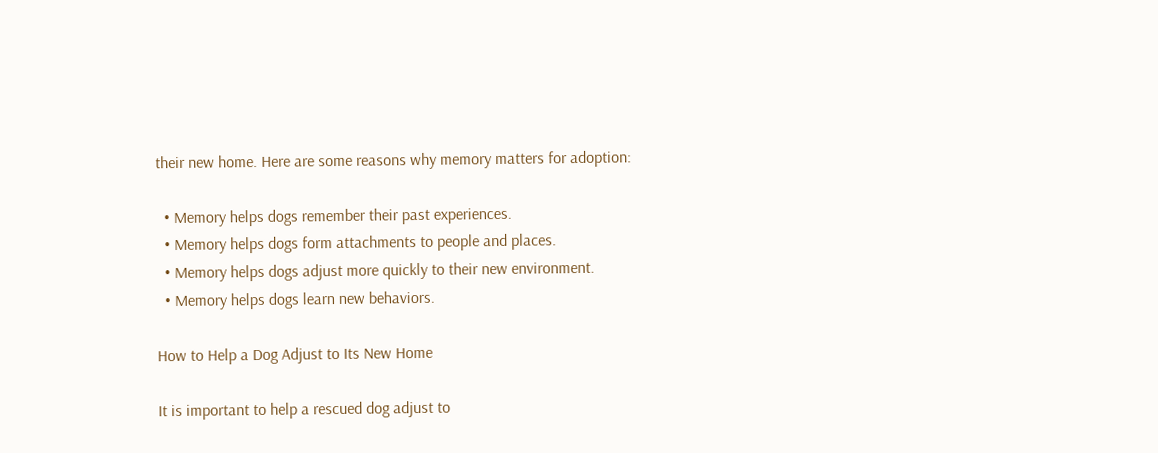their new home. Here are some reasons why memory matters for adoption:

  • Memory helps dogs remember their past experiences.
  • Memory helps dogs form attachments to people and places.
  • Memory helps dogs adjust more quickly to their new environment.
  • Memory helps dogs learn new behaviors.

How to Help a Dog Adjust to Its New Home

It is important to help a rescued dog adjust to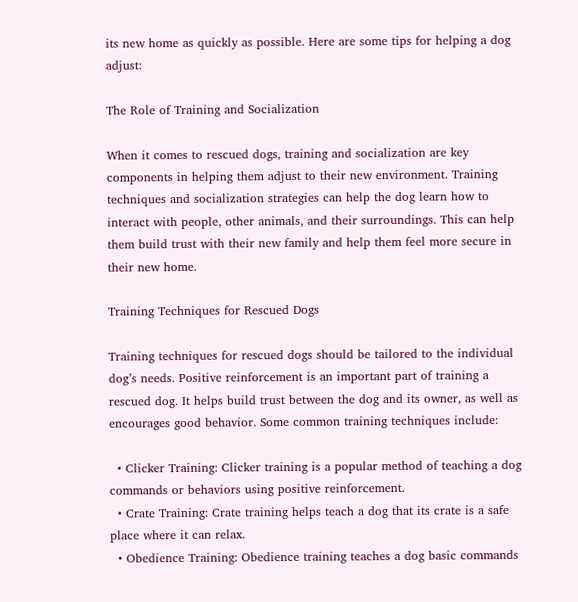its new home as quickly as possible. Here are some tips for helping a dog adjust:

The Role of Training and Socialization

When it comes to rescued dogs, training and socialization are key components in helping them adjust to their new environment. Training techniques and socialization strategies can help the dog learn how to interact with people, other animals, and their surroundings. This can help them build trust with their new family and help them feel more secure in their new home.

Training Techniques for Rescued Dogs

Training techniques for rescued dogs should be tailored to the individual dog’s needs. Positive reinforcement is an important part of training a rescued dog. It helps build trust between the dog and its owner, as well as encourages good behavior. Some common training techniques include:

  • Clicker Training: Clicker training is a popular method of teaching a dog commands or behaviors using positive reinforcement.
  • Crate Training: Crate training helps teach a dog that its crate is a safe place where it can relax.
  • Obedience Training: Obedience training teaches a dog basic commands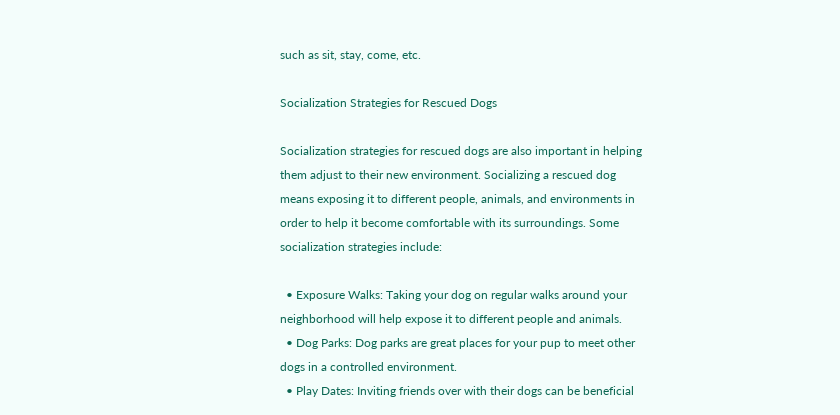such as sit, stay, come, etc.

Socialization Strategies for Rescued Dogs

Socialization strategies for rescued dogs are also important in helping them adjust to their new environment. Socializing a rescued dog means exposing it to different people, animals, and environments in order to help it become comfortable with its surroundings. Some socialization strategies include:

  • Exposure Walks: Taking your dog on regular walks around your neighborhood will help expose it to different people and animals.
  • Dog Parks: Dog parks are great places for your pup to meet other dogs in a controlled environment.
  • Play Dates: Inviting friends over with their dogs can be beneficial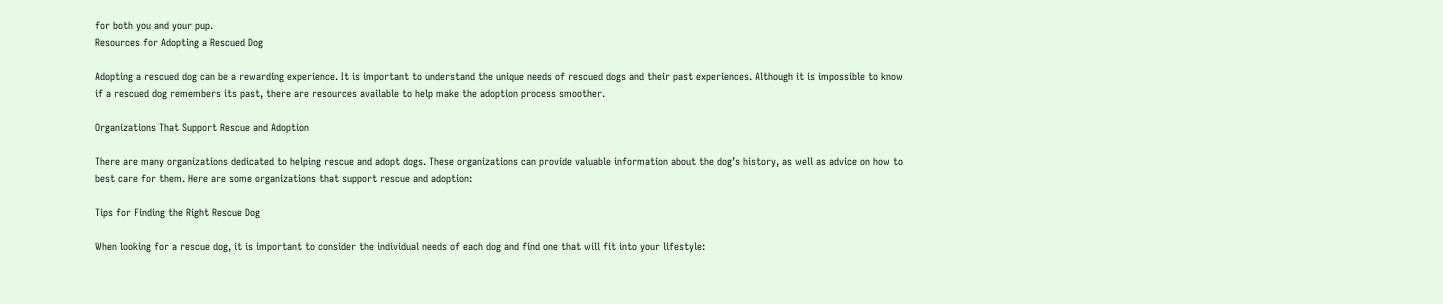for both you and your pup.
Resources for Adopting a Rescued Dog

Adopting a rescued dog can be a rewarding experience. It is important to understand the unique needs of rescued dogs and their past experiences. Although it is impossible to know if a rescued dog remembers its past, there are resources available to help make the adoption process smoother.

Organizations That Support Rescue and Adoption

There are many organizations dedicated to helping rescue and adopt dogs. These organizations can provide valuable information about the dog’s history, as well as advice on how to best care for them. Here are some organizations that support rescue and adoption:

Tips for Finding the Right Rescue Dog

When looking for a rescue dog, it is important to consider the individual needs of each dog and find one that will fit into your lifestyle: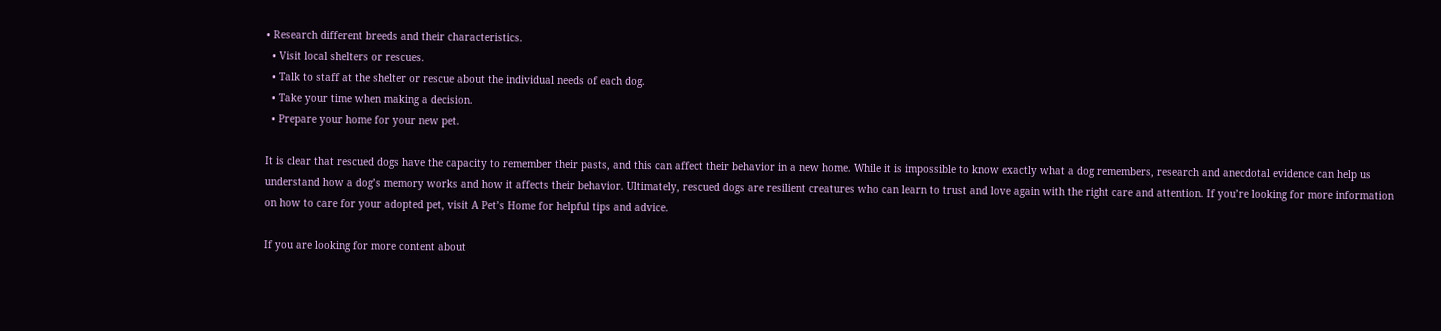• Research different breeds and their characteristics.
  • Visit local shelters or rescues.
  • Talk to staff at the shelter or rescue about the individual needs of each dog.
  • Take your time when making a decision.
  • Prepare your home for your new pet.

It is clear that rescued dogs have the capacity to remember their pasts, and this can affect their behavior in a new home. While it is impossible to know exactly what a dog remembers, research and anecdotal evidence can help us understand how a dog’s memory works and how it affects their behavior. Ultimately, rescued dogs are resilient creatures who can learn to trust and love again with the right care and attention. If you’re looking for more information on how to care for your adopted pet, visit A Pet’s Home for helpful tips and advice.

If you are looking for more content about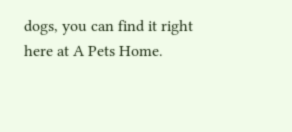dogs, you can find it right here at A Pets Home.